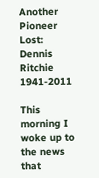Another Pioneer Lost: Dennis Ritchie 1941-2011

This morning I woke up to the news that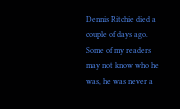Dennis Ritchie died a couple of days ago. Some of my readers may not know who he was, he was never a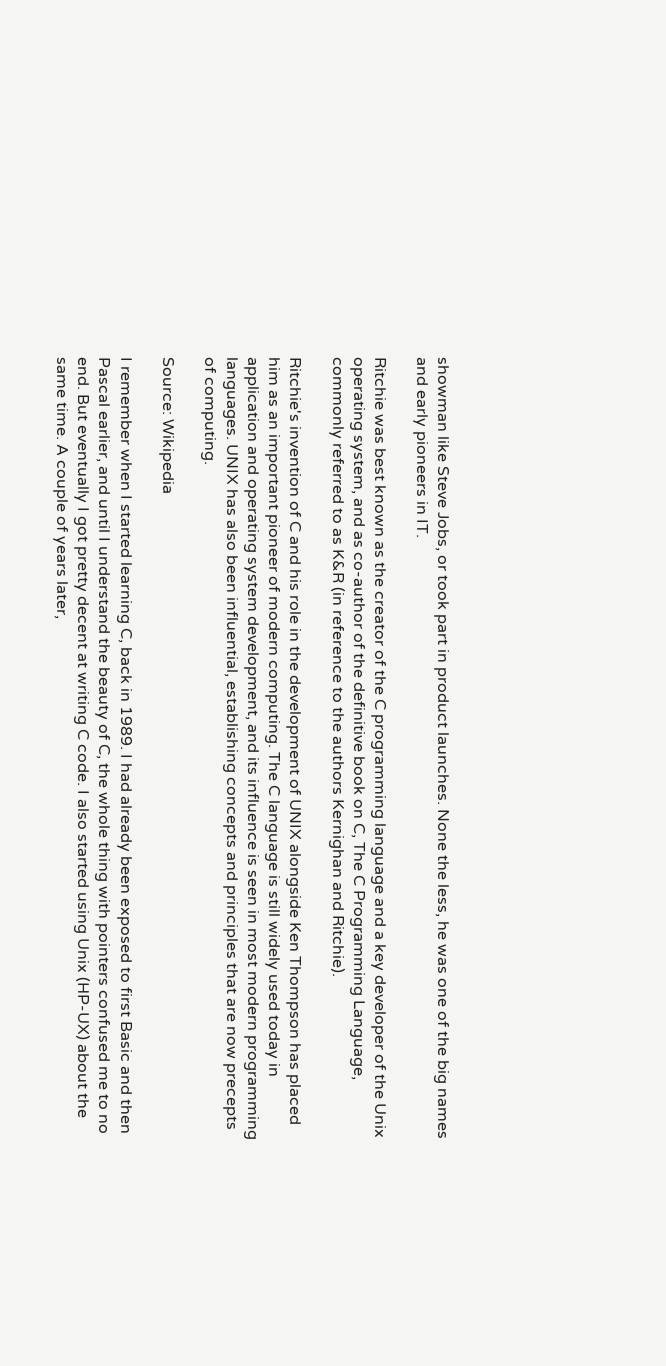showman like Steve Jobs, or took part in product launches. None the less, he was one of the big names and early pioneers in IT.

Ritchie was best known as the creator of the C programming language and a key developer of the Unix operating system, and as co-author of the definitive book on C, The C Programming Language, commonly referred to as K&R (in reference to the authors Kernighan and Ritchie).

Ritchie's invention of C and his role in the development of UNIX alongside Ken Thompson has placed him as an important pioneer of modern computing. The C language is still widely used today in application and operating system development, and its influence is seen in most modern programming languages. UNIX has also been influential, establishing concepts and principles that are now precepts of computing.

Source: Wikipedia

I remember when I started learning C, back in 1989. I had already been exposed to first Basic and then Pascal earlier, and until I understand the beauty of C, the whole thing with pointers confused me to no end. But eventually I got pretty decent at writing C code. I also started using Unix (HP-UX) about the same time. A couple of years later,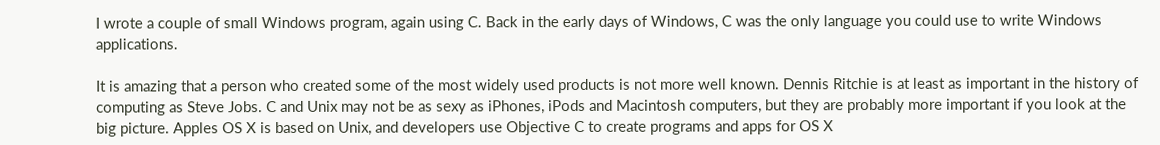I wrote a couple of small Windows program, again using C. Back in the early days of Windows, C was the only language you could use to write Windows applications.

It is amazing that a person who created some of the most widely used products is not more well known. Dennis Ritchie is at least as important in the history of computing as Steve Jobs. C and Unix may not be as sexy as iPhones, iPods and Macintosh computers, but they are probably more important if you look at the big picture. Apples OS X is based on Unix, and developers use Objective C to create programs and apps for OS X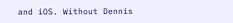and iOS. Without Dennis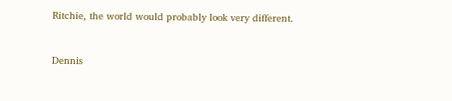Ritchie, the world would probably look very different.


Dennis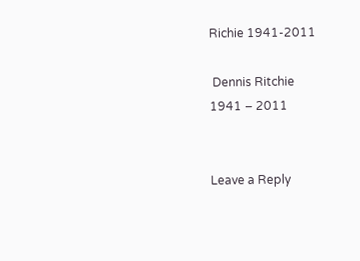Richie 1941-2011

 Dennis Ritchie
1941 – 2011


Leave a Reply